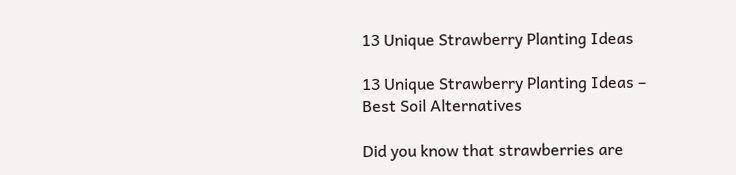13 Unique Strawberry Planting Ideas

13 Unique Strawberry Planting Ideas – Best Soil Alternatives

Did you know that strawberries are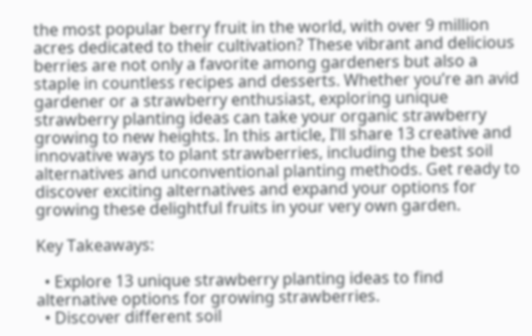the most popular berry fruit in the world, with over 9 million acres dedicated to their cultivation? These vibrant and delicious berries are not only a favorite among gardeners but also a staple in countless recipes and desserts. Whether you’re an avid gardener or a strawberry enthusiast, exploring unique strawberry planting ideas can take your organic strawberry growing to new heights. In this article, I’ll share 13 creative and innovative ways to plant strawberries, including the best soil alternatives and unconventional planting methods. Get ready to discover exciting alternatives and expand your options for growing these delightful fruits in your very own garden.

Key Takeaways:

  • Explore 13 unique strawberry planting ideas to find alternative options for growing strawberries.
  • Discover different soil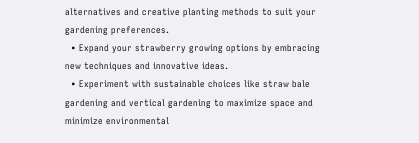alternatives and creative planting methods to suit your gardening preferences.
  • Expand your strawberry growing options by embracing new techniques and innovative ideas.
  • Experiment with sustainable choices like straw bale gardening and vertical gardening to maximize space and minimize environmental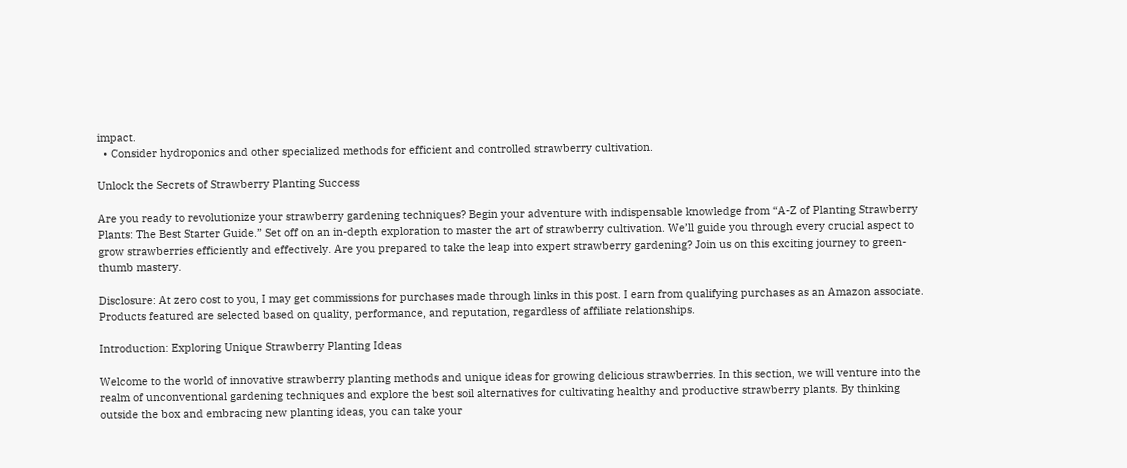impact.
  • Consider hydroponics and other specialized methods for efficient and controlled strawberry cultivation.

Unlock the Secrets of Strawberry Planting Success

Are you ready to revolutionize your strawberry gardening techniques? Begin your adventure with indispensable knowledge from “A-Z of Planting Strawberry Plants: The Best Starter Guide.” Set off on an in-depth exploration to master the art of strawberry cultivation. We’ll guide you through every crucial aspect to grow strawberries efficiently and effectively. Are you prepared to take the leap into expert strawberry gardening? Join us on this exciting journey to green-thumb mastery.

Disclosure: At zero cost to you, I may get commissions for purchases made through links in this post. I earn from qualifying purchases as an Amazon associate. Products featured are selected based on quality, performance, and reputation, regardless of affiliate relationships.

Introduction: Exploring Unique Strawberry Planting Ideas

Welcome to the world of innovative strawberry planting methods and unique ideas for growing delicious strawberries. In this section, we will venture into the realm of unconventional gardening techniques and explore the best soil alternatives for cultivating healthy and productive strawberry plants. By thinking outside the box and embracing new planting ideas, you can take your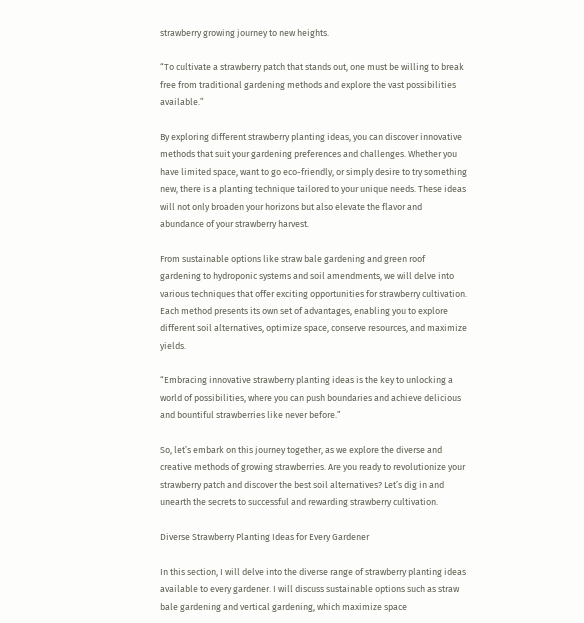strawberry growing journey to new heights.

“To cultivate a strawberry patch that stands out, one must be willing to break free from traditional gardening methods and explore the vast possibilities available.”

By exploring different strawberry planting ideas, you can discover innovative methods that suit your gardening preferences and challenges. Whether you have limited space, want to go eco-friendly, or simply desire to try something new, there is a planting technique tailored to your unique needs. These ideas will not only broaden your horizons but also elevate the flavor and abundance of your strawberry harvest.

From sustainable options like straw bale gardening and green roof gardening to hydroponic systems and soil amendments, we will delve into various techniques that offer exciting opportunities for strawberry cultivation. Each method presents its own set of advantages, enabling you to explore different soil alternatives, optimize space, conserve resources, and maximize yields.

“Embracing innovative strawberry planting ideas is the key to unlocking a world of possibilities, where you can push boundaries and achieve delicious and bountiful strawberries like never before.”

So, let’s embark on this journey together, as we explore the diverse and creative methods of growing strawberries. Are you ready to revolutionize your strawberry patch and discover the best soil alternatives? Let’s dig in and unearth the secrets to successful and rewarding strawberry cultivation.

Diverse Strawberry Planting Ideas for Every Gardener

In this section, I will delve into the diverse range of strawberry planting ideas available to every gardener. I will discuss sustainable options such as straw bale gardening and vertical gardening, which maximize space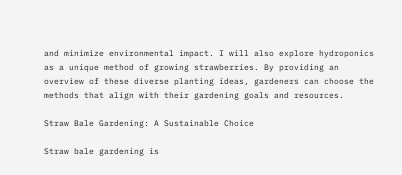and minimize environmental impact. I will also explore hydroponics as a unique method of growing strawberries. By providing an overview of these diverse planting ideas, gardeners can choose the methods that align with their gardening goals and resources.

Straw Bale Gardening: A Sustainable Choice

Straw bale gardening is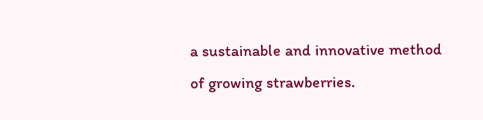a sustainable and innovative method of growing strawberries.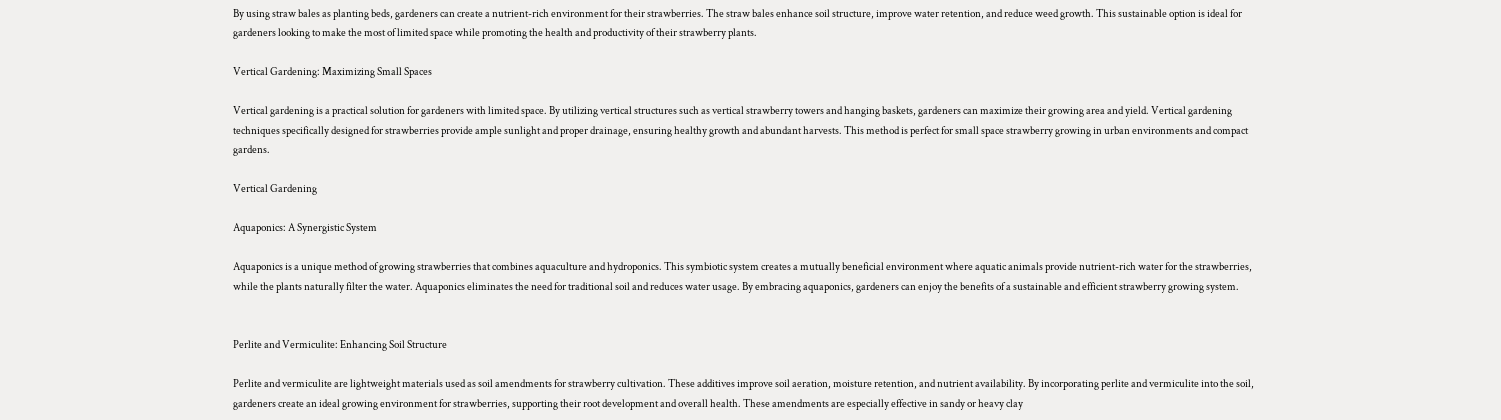By using straw bales as planting beds, gardeners can create a nutrient-rich environment for their strawberries. The straw bales enhance soil structure, improve water retention, and reduce weed growth. This sustainable option is ideal for gardeners looking to make the most of limited space while promoting the health and productivity of their strawberry plants.

Vertical Gardening: Maximizing Small Spaces

Vertical gardening is a practical solution for gardeners with limited space. By utilizing vertical structures such as vertical strawberry towers and hanging baskets, gardeners can maximize their growing area and yield. Vertical gardening techniques specifically designed for strawberries provide ample sunlight and proper drainage, ensuring healthy growth and abundant harvests. This method is perfect for small space strawberry growing in urban environments and compact gardens.

Vertical Gardening

Aquaponics: A Synergistic System

Aquaponics is a unique method of growing strawberries that combines aquaculture and hydroponics. This symbiotic system creates a mutually beneficial environment where aquatic animals provide nutrient-rich water for the strawberries, while the plants naturally filter the water. Aquaponics eliminates the need for traditional soil and reduces water usage. By embracing aquaponics, gardeners can enjoy the benefits of a sustainable and efficient strawberry growing system.


Perlite and Vermiculite: Enhancing Soil Structure

Perlite and vermiculite are lightweight materials used as soil amendments for strawberry cultivation. These additives improve soil aeration, moisture retention, and nutrient availability. By incorporating perlite and vermiculite into the soil, gardeners create an ideal growing environment for strawberries, supporting their root development and overall health. These amendments are especially effective in sandy or heavy clay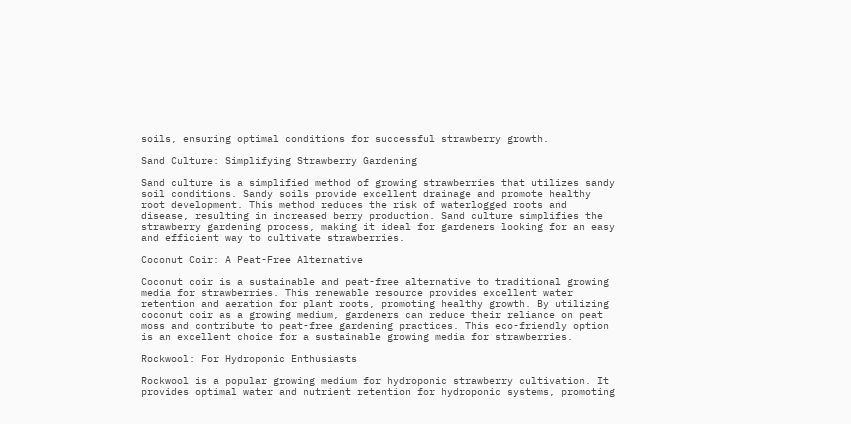soils, ensuring optimal conditions for successful strawberry growth.

Sand Culture: Simplifying Strawberry Gardening

Sand culture is a simplified method of growing strawberries that utilizes sandy soil conditions. Sandy soils provide excellent drainage and promote healthy root development. This method reduces the risk of waterlogged roots and disease, resulting in increased berry production. Sand culture simplifies the strawberry gardening process, making it ideal for gardeners looking for an easy and efficient way to cultivate strawberries.

Coconut Coir: A Peat-Free Alternative

Coconut coir is a sustainable and peat-free alternative to traditional growing media for strawberries. This renewable resource provides excellent water retention and aeration for plant roots, promoting healthy growth. By utilizing coconut coir as a growing medium, gardeners can reduce their reliance on peat moss and contribute to peat-free gardening practices. This eco-friendly option is an excellent choice for a sustainable growing media for strawberries.

Rockwool: For Hydroponic Enthusiasts

Rockwool is a popular growing medium for hydroponic strawberry cultivation. It provides optimal water and nutrient retention for hydroponic systems, promoting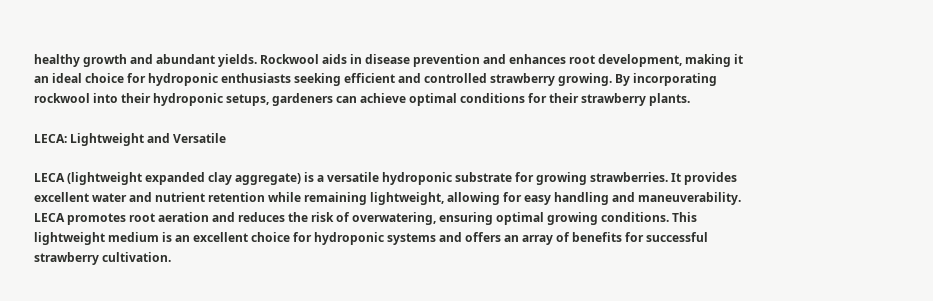healthy growth and abundant yields. Rockwool aids in disease prevention and enhances root development, making it an ideal choice for hydroponic enthusiasts seeking efficient and controlled strawberry growing. By incorporating rockwool into their hydroponic setups, gardeners can achieve optimal conditions for their strawberry plants.

LECA: Lightweight and Versatile

LECA (lightweight expanded clay aggregate) is a versatile hydroponic substrate for growing strawberries. It provides excellent water and nutrient retention while remaining lightweight, allowing for easy handling and maneuverability. LECA promotes root aeration and reduces the risk of overwatering, ensuring optimal growing conditions. This lightweight medium is an excellent choice for hydroponic systems and offers an array of benefits for successful strawberry cultivation.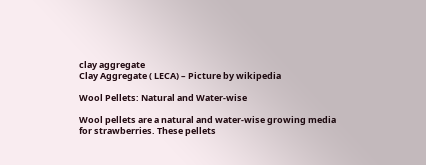clay aggregate
Clay Aggregate ( LECA) – Picture by wikipedia

Wool Pellets: Natural and Water-wise

Wool pellets are a natural and water-wise growing media for strawberries. These pellets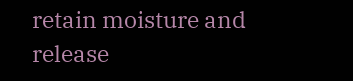retain moisture and release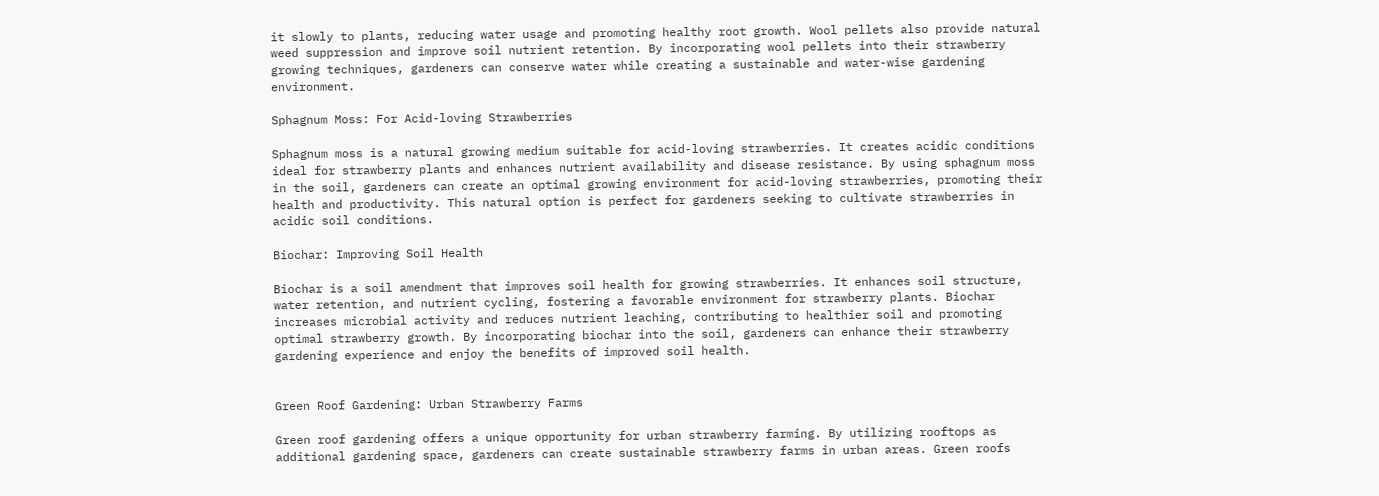it slowly to plants, reducing water usage and promoting healthy root growth. Wool pellets also provide natural weed suppression and improve soil nutrient retention. By incorporating wool pellets into their strawberry growing techniques, gardeners can conserve water while creating a sustainable and water-wise gardening environment.

Sphagnum Moss: For Acid-loving Strawberries

Sphagnum moss is a natural growing medium suitable for acid-loving strawberries. It creates acidic conditions ideal for strawberry plants and enhances nutrient availability and disease resistance. By using sphagnum moss in the soil, gardeners can create an optimal growing environment for acid-loving strawberries, promoting their health and productivity. This natural option is perfect for gardeners seeking to cultivate strawberries in acidic soil conditions.

Biochar: Improving Soil Health

Biochar is a soil amendment that improves soil health for growing strawberries. It enhances soil structure, water retention, and nutrient cycling, fostering a favorable environment for strawberry plants. Biochar increases microbial activity and reduces nutrient leaching, contributing to healthier soil and promoting optimal strawberry growth. By incorporating biochar into the soil, gardeners can enhance their strawberry gardening experience and enjoy the benefits of improved soil health.


Green Roof Gardening: Urban Strawberry Farms

Green roof gardening offers a unique opportunity for urban strawberry farming. By utilizing rooftops as additional gardening space, gardeners can create sustainable strawberry farms in urban areas. Green roofs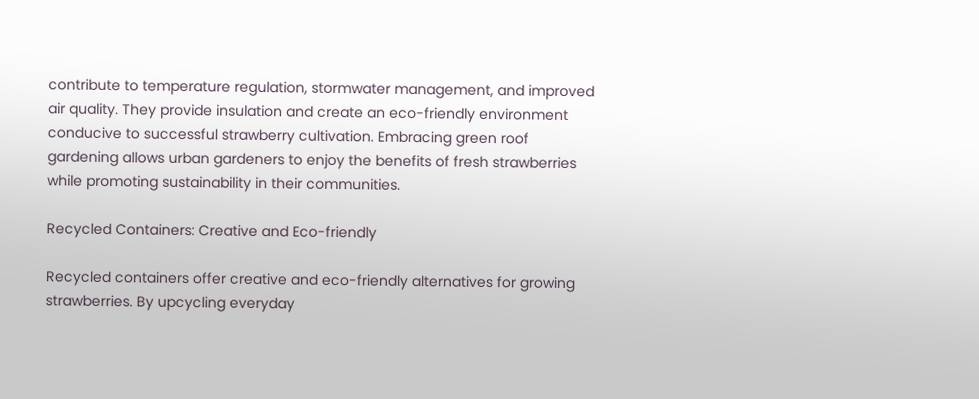contribute to temperature regulation, stormwater management, and improved air quality. They provide insulation and create an eco-friendly environment conducive to successful strawberry cultivation. Embracing green roof gardening allows urban gardeners to enjoy the benefits of fresh strawberries while promoting sustainability in their communities.

Recycled Containers: Creative and Eco-friendly

Recycled containers offer creative and eco-friendly alternatives for growing strawberries. By upcycling everyday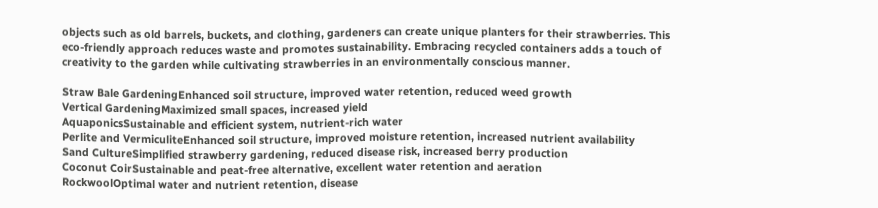objects such as old barrels, buckets, and clothing, gardeners can create unique planters for their strawberries. This eco-friendly approach reduces waste and promotes sustainability. Embracing recycled containers adds a touch of creativity to the garden while cultivating strawberries in an environmentally conscious manner.

Straw Bale GardeningEnhanced soil structure, improved water retention, reduced weed growth
Vertical GardeningMaximized small spaces, increased yield
AquaponicsSustainable and efficient system, nutrient-rich water
Perlite and VermiculiteEnhanced soil structure, improved moisture retention, increased nutrient availability
Sand CultureSimplified strawberry gardening, reduced disease risk, increased berry production
Coconut CoirSustainable and peat-free alternative, excellent water retention and aeration
RockwoolOptimal water and nutrient retention, disease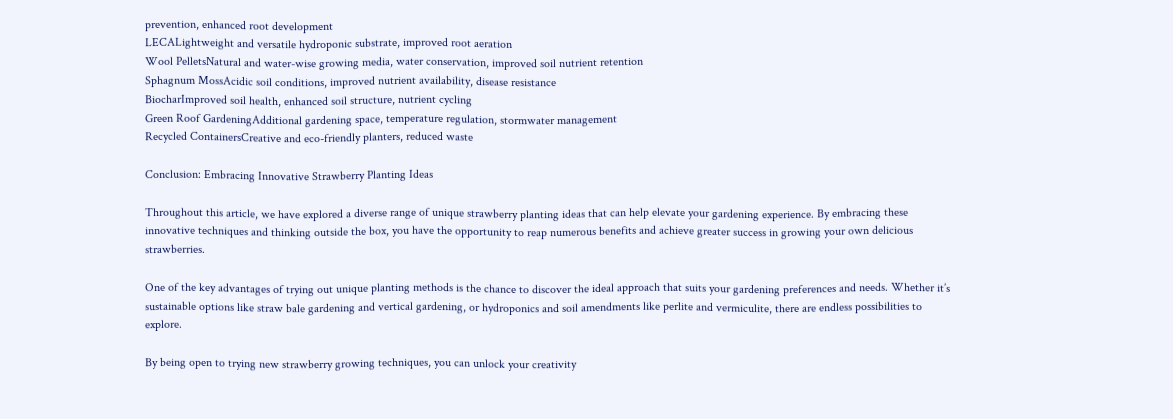prevention, enhanced root development
LECALightweight and versatile hydroponic substrate, improved root aeration
Wool PelletsNatural and water-wise growing media, water conservation, improved soil nutrient retention
Sphagnum MossAcidic soil conditions, improved nutrient availability, disease resistance
BiocharImproved soil health, enhanced soil structure, nutrient cycling
Green Roof GardeningAdditional gardening space, temperature regulation, stormwater management
Recycled ContainersCreative and eco-friendly planters, reduced waste

Conclusion: Embracing Innovative Strawberry Planting Ideas

Throughout this article, we have explored a diverse range of unique strawberry planting ideas that can help elevate your gardening experience. By embracing these innovative techniques and thinking outside the box, you have the opportunity to reap numerous benefits and achieve greater success in growing your own delicious strawberries.

One of the key advantages of trying out unique planting methods is the chance to discover the ideal approach that suits your gardening preferences and needs. Whether it’s sustainable options like straw bale gardening and vertical gardening, or hydroponics and soil amendments like perlite and vermiculite, there are endless possibilities to explore.

By being open to trying new strawberry growing techniques, you can unlock your creativity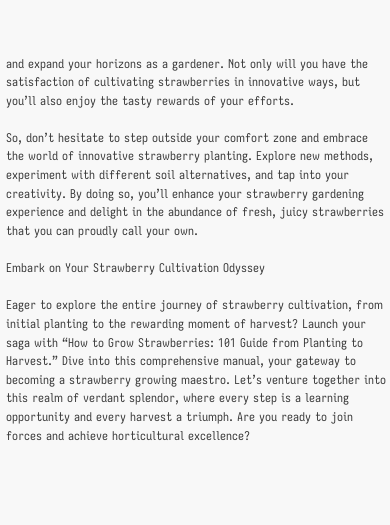and expand your horizons as a gardener. Not only will you have the satisfaction of cultivating strawberries in innovative ways, but you’ll also enjoy the tasty rewards of your efforts.

So, don’t hesitate to step outside your comfort zone and embrace the world of innovative strawberry planting. Explore new methods, experiment with different soil alternatives, and tap into your creativity. By doing so, you’ll enhance your strawberry gardening experience and delight in the abundance of fresh, juicy strawberries that you can proudly call your own.

Embark on Your Strawberry Cultivation Odyssey

Eager to explore the entire journey of strawberry cultivation, from initial planting to the rewarding moment of harvest? Launch your saga with “How to Grow Strawberries: 101 Guide from Planting to Harvest.” Dive into this comprehensive manual, your gateway to becoming a strawberry growing maestro. Let’s venture together into this realm of verdant splendor, where every step is a learning opportunity and every harvest a triumph. Are you ready to join forces and achieve horticultural excellence?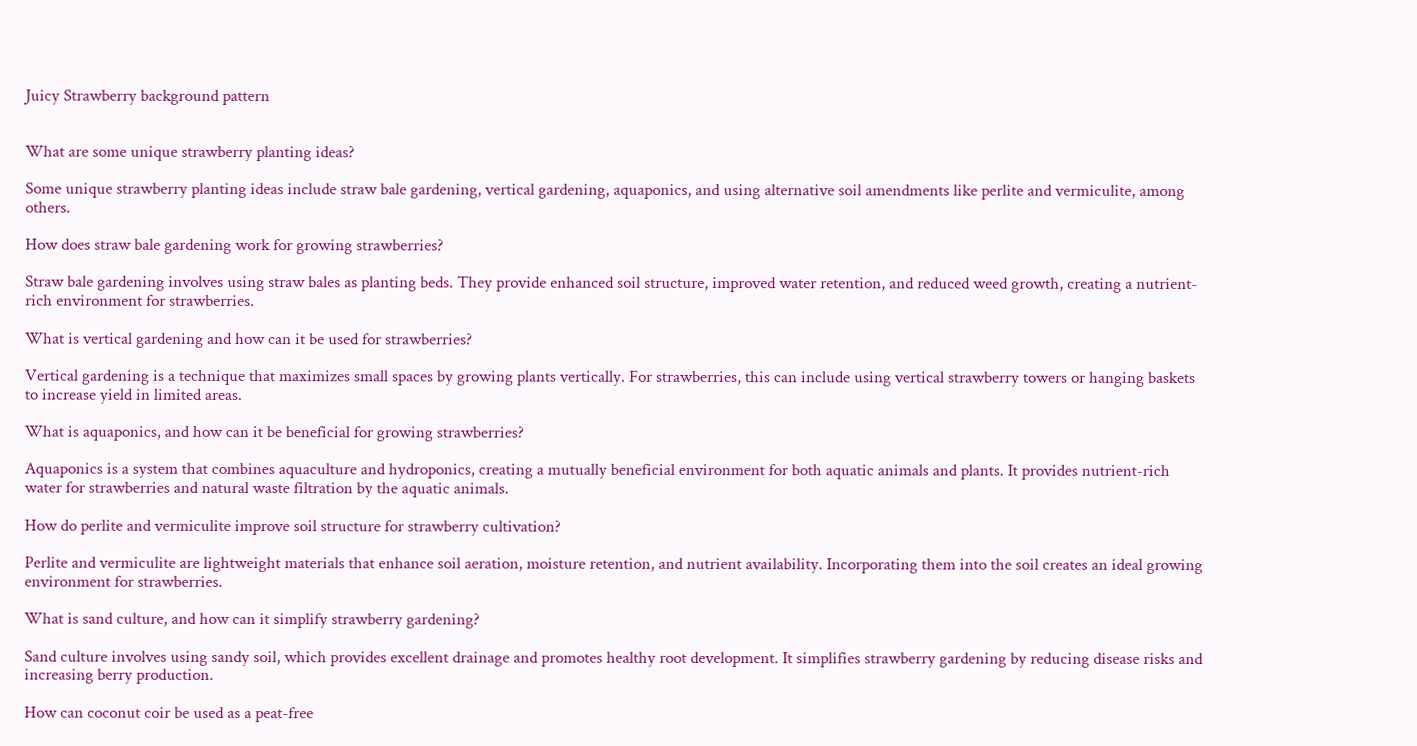Juicy Strawberry background pattern


What are some unique strawberry planting ideas?

Some unique strawberry planting ideas include straw bale gardening, vertical gardening, aquaponics, and using alternative soil amendments like perlite and vermiculite, among others.

How does straw bale gardening work for growing strawberries?

Straw bale gardening involves using straw bales as planting beds. They provide enhanced soil structure, improved water retention, and reduced weed growth, creating a nutrient-rich environment for strawberries.

What is vertical gardening and how can it be used for strawberries?

Vertical gardening is a technique that maximizes small spaces by growing plants vertically. For strawberries, this can include using vertical strawberry towers or hanging baskets to increase yield in limited areas.

What is aquaponics, and how can it be beneficial for growing strawberries?

Aquaponics is a system that combines aquaculture and hydroponics, creating a mutually beneficial environment for both aquatic animals and plants. It provides nutrient-rich water for strawberries and natural waste filtration by the aquatic animals.

How do perlite and vermiculite improve soil structure for strawberry cultivation?

Perlite and vermiculite are lightweight materials that enhance soil aeration, moisture retention, and nutrient availability. Incorporating them into the soil creates an ideal growing environment for strawberries.

What is sand culture, and how can it simplify strawberry gardening?

Sand culture involves using sandy soil, which provides excellent drainage and promotes healthy root development. It simplifies strawberry gardening by reducing disease risks and increasing berry production.

How can coconut coir be used as a peat-free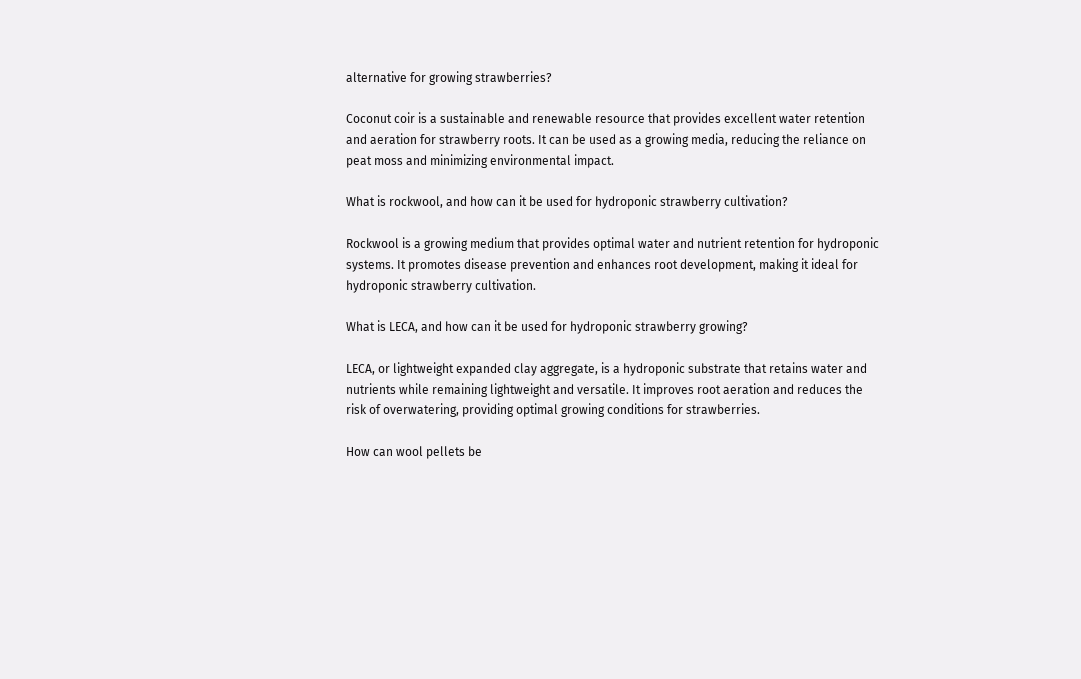alternative for growing strawberries?

Coconut coir is a sustainable and renewable resource that provides excellent water retention and aeration for strawberry roots. It can be used as a growing media, reducing the reliance on peat moss and minimizing environmental impact.

What is rockwool, and how can it be used for hydroponic strawberry cultivation?

Rockwool is a growing medium that provides optimal water and nutrient retention for hydroponic systems. It promotes disease prevention and enhances root development, making it ideal for hydroponic strawberry cultivation.

What is LECA, and how can it be used for hydroponic strawberry growing?

LECA, or lightweight expanded clay aggregate, is a hydroponic substrate that retains water and nutrients while remaining lightweight and versatile. It improves root aeration and reduces the risk of overwatering, providing optimal growing conditions for strawberries.

How can wool pellets be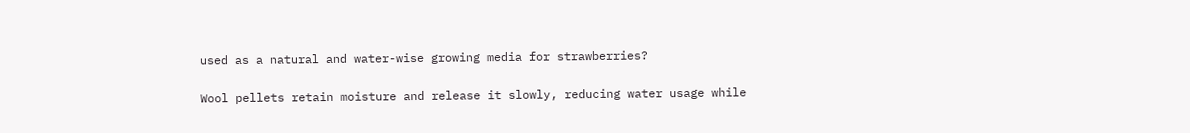used as a natural and water-wise growing media for strawberries?

Wool pellets retain moisture and release it slowly, reducing water usage while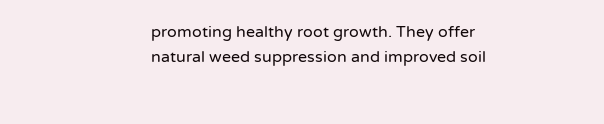promoting healthy root growth. They offer natural weed suppression and improved soil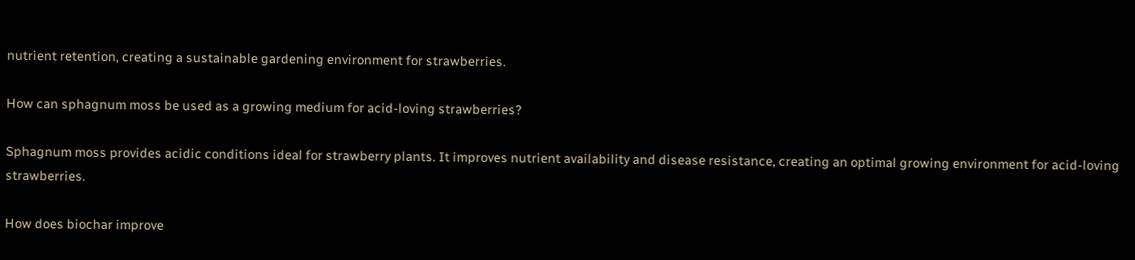nutrient retention, creating a sustainable gardening environment for strawberries.

How can sphagnum moss be used as a growing medium for acid-loving strawberries?

Sphagnum moss provides acidic conditions ideal for strawberry plants. It improves nutrient availability and disease resistance, creating an optimal growing environment for acid-loving strawberries.

How does biochar improve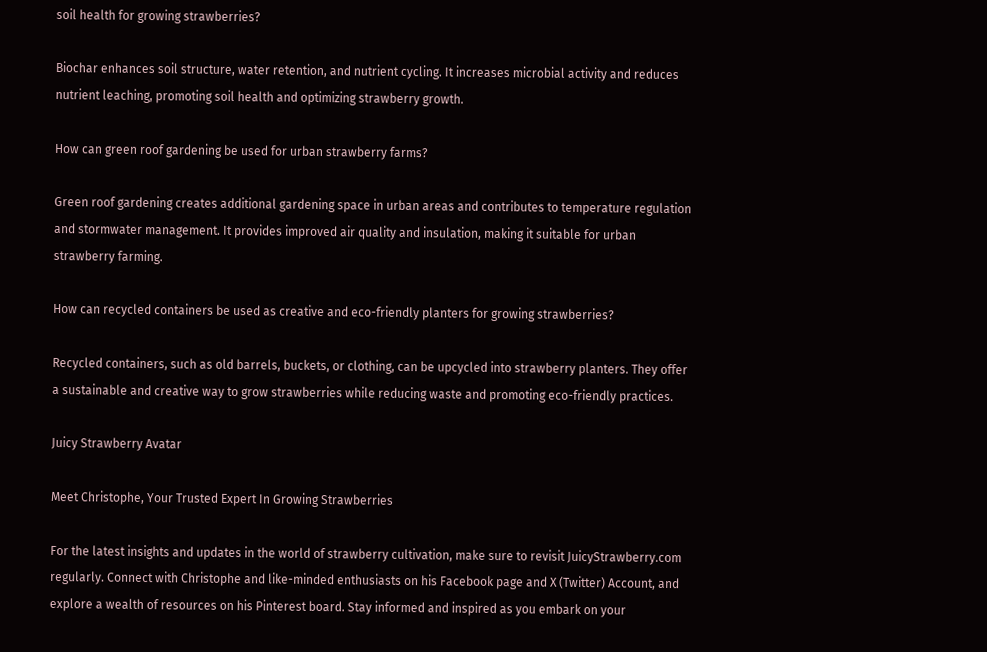soil health for growing strawberries?

Biochar enhances soil structure, water retention, and nutrient cycling. It increases microbial activity and reduces nutrient leaching, promoting soil health and optimizing strawberry growth.

How can green roof gardening be used for urban strawberry farms?

Green roof gardening creates additional gardening space in urban areas and contributes to temperature regulation and stormwater management. It provides improved air quality and insulation, making it suitable for urban strawberry farming.

How can recycled containers be used as creative and eco-friendly planters for growing strawberries?

Recycled containers, such as old barrels, buckets, or clothing, can be upcycled into strawberry planters. They offer a sustainable and creative way to grow strawberries while reducing waste and promoting eco-friendly practices.

Juicy Strawberry Avatar

Meet Christophe, Your Trusted Expert In Growing Strawberries

For the latest insights and updates in the world of strawberry cultivation, make sure to revisit JuicyStrawberry.com regularly. Connect with Christophe and like-minded enthusiasts on his Facebook page and X (Twitter) Account, and explore a wealth of resources on his Pinterest board. Stay informed and inspired as you embark on your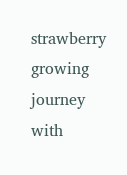strawberry growing journey with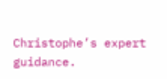Christophe’s expert guidance.